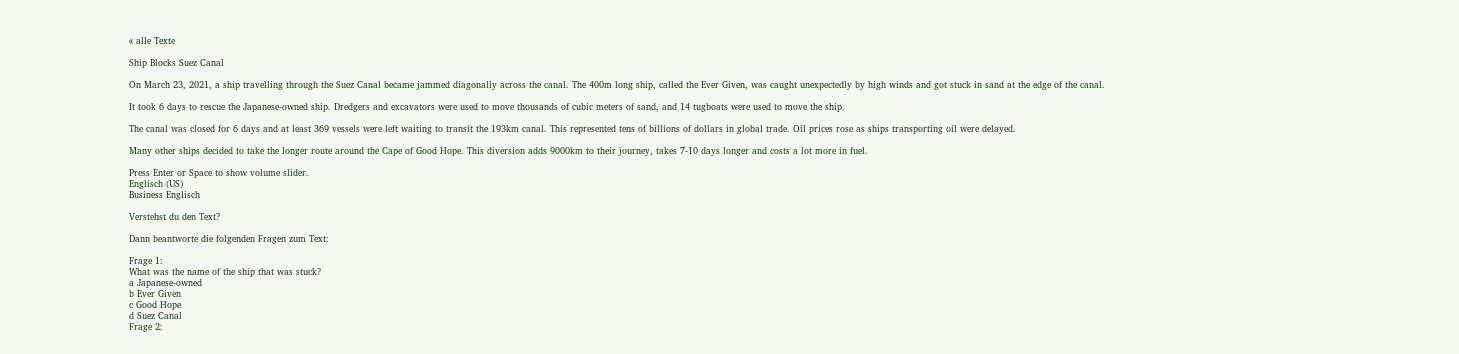« alle Texte

Ship Blocks Suez Canal

On March 23, 2021, a ship travelling through the Suez Canal became jammed diagonally across the canal. The 400m long ship, called the Ever Given, was caught unexpectedly by high winds and got stuck in sand at the edge of the canal.

It took 6 days to rescue the Japanese-owned ship. Dredgers and excavators were used to move thousands of cubic meters of sand, and 14 tugboats were used to move the ship.

The canal was closed for 6 days and at least 369 vessels were left waiting to transit the 193km canal. This represented tens of billions of dollars in global trade. Oil prices rose as ships transporting oil were delayed.

Many other ships decided to take the longer route around the Cape of Good Hope. This diversion adds 9000km to their journey, takes 7-10 days longer and costs a lot more in fuel.

Press Enter or Space to show volume slider.
Englisch (US)
Business Englisch

Verstehst du den Text?

Dann beantworte die folgenden Fragen zum Text:

Frage 1:
What was the name of the ship that was stuck?
a Japanese-owned
b Ever Given
c Good Hope
d Suez Canal
Frage 2: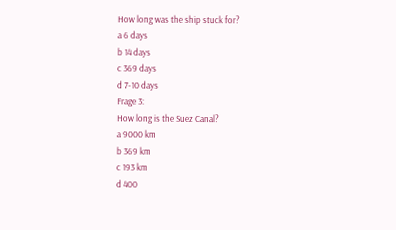How long was the ship stuck for?
a 6 days
b 14 days
c 369 days
d 7-10 days
Frage 3:
How long is the Suez Canal?
a 9000 km
b 369 km
c 193 km
d 400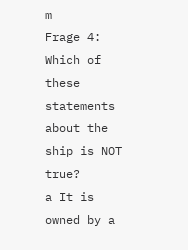m
Frage 4:
Which of these statements about the ship is NOT true?
a It is owned by a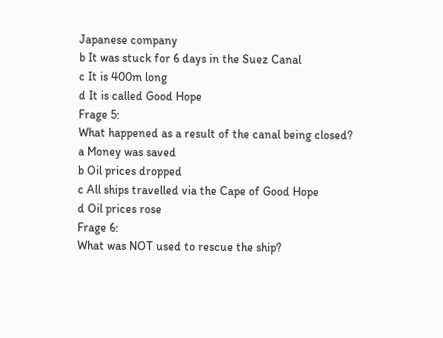Japanese company
b It was stuck for 6 days in the Suez Canal
c It is 400m long
d It is called Good Hope
Frage 5:
What happened as a result of the canal being closed?
a Money was saved
b Oil prices dropped
c All ships travelled via the Cape of Good Hope
d Oil prices rose
Frage 6:
What was NOT used to rescue the ship?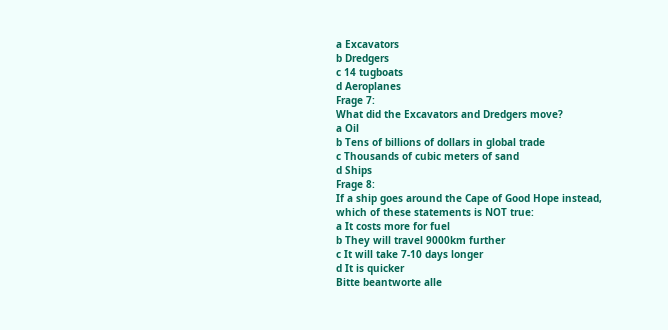a Excavators
b Dredgers
c 14 tugboats
d Aeroplanes
Frage 7:
What did the Excavators and Dredgers move?
a Oil
b Tens of billions of dollars in global trade
c Thousands of cubic meters of sand
d Ships
Frage 8:
If a ship goes around the Cape of Good Hope instead, which of these statements is NOT true:
a It costs more for fuel
b They will travel 9000km further
c It will take 7-10 days longer
d It is quicker
Bitte beantworte alle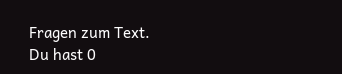Fragen zum Text.
Du hast 0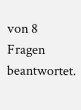von 8 Fragen beantwortet.